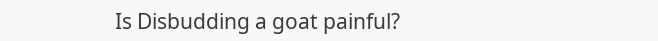Is Disbudding a goat painful?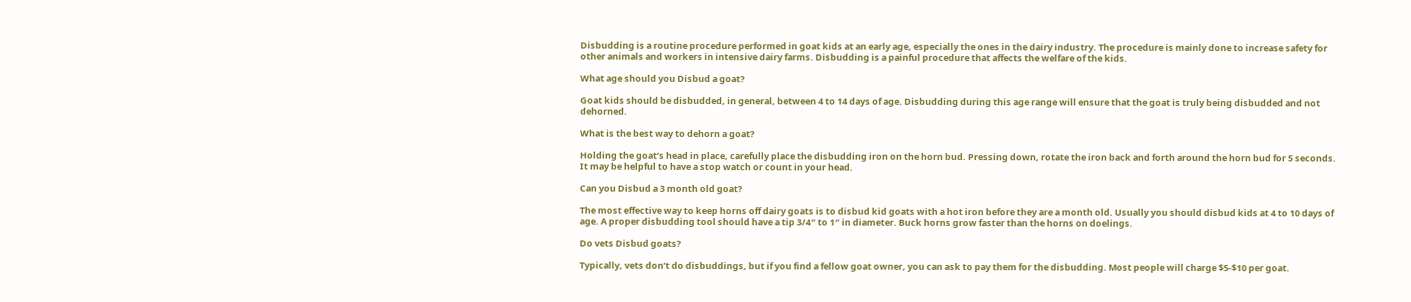Disbudding is a routine procedure performed in goat kids at an early age, especially the ones in the dairy industry. The procedure is mainly done to increase safety for other animals and workers in intensive dairy farms. Disbudding is a painful procedure that affects the welfare of the kids.

What age should you Disbud a goat?

Goat kids should be disbudded, in general, between 4 to 14 days of age. Disbudding during this age range will ensure that the goat is truly being disbudded and not dehorned.

What is the best way to dehorn a goat?

Holding the goat’s head in place, carefully place the disbudding iron on the horn bud. Pressing down, rotate the iron back and forth around the horn bud for 5 seconds. It may be helpful to have a stop watch or count in your head.

Can you Disbud a 3 month old goat?

The most effective way to keep horns off dairy goats is to disbud kid goats with a hot iron before they are a month old. Usually you should disbud kids at 4 to 10 days of age. A proper disbudding tool should have a tip 3/4″ to 1″ in diameter. Buck horns grow faster than the horns on doelings.

Do vets Disbud goats?

Typically, vets don’t do disbuddings, but if you find a fellow goat owner, you can ask to pay them for the disbudding. Most people will charge $5-$10 per goat.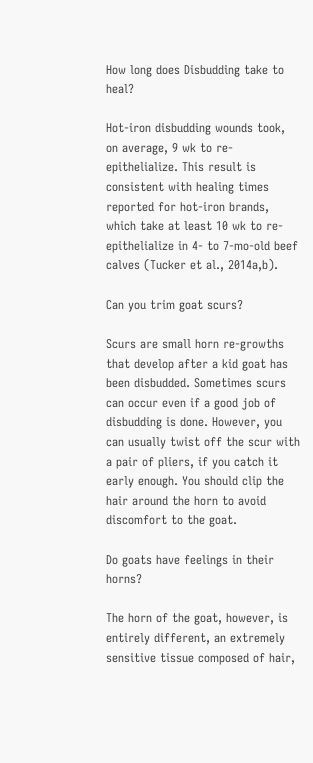How long does Disbudding take to heal?

Hot-iron disbudding wounds took, on average, 9 wk to re-epithelialize. This result is consistent with healing times reported for hot-iron brands, which take at least 10 wk to re-epithelialize in 4- to 7-mo-old beef calves (Tucker et al., 2014a,b).

Can you trim goat scurs?

Scurs are small horn re-growths that develop after a kid goat has been disbudded. Sometimes scurs can occur even if a good job of disbudding is done. However, you can usually twist off the scur with a pair of pliers, if you catch it early enough. You should clip the hair around the horn to avoid discomfort to the goat.

Do goats have feelings in their horns?

The horn of the goat, however, is entirely different, an extremely sensitive tissue composed of hair,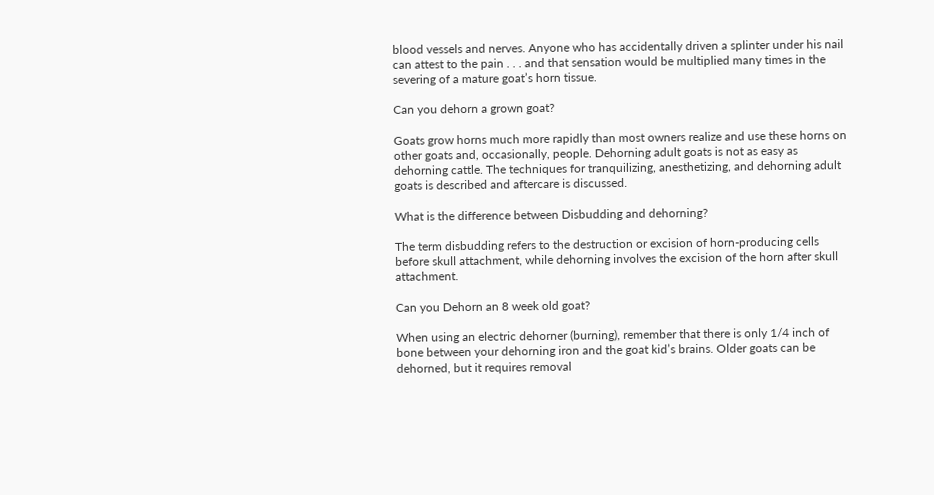blood vessels and nerves. Anyone who has accidentally driven a splinter under his nail can attest to the pain . . . and that sensation would be multiplied many times in the severing of a mature goat’s horn tissue.

Can you dehorn a grown goat?

Goats grow horns much more rapidly than most owners realize and use these horns on other goats and, occasionally, people. Dehorning adult goats is not as easy as dehorning cattle. The techniques for tranquilizing, anesthetizing, and dehorning adult goats is described and aftercare is discussed.

What is the difference between Disbudding and dehorning?

The term disbudding refers to the destruction or excision of horn-producing cells before skull attachment, while dehorning involves the excision of the horn after skull attachment.

Can you Dehorn an 8 week old goat?

When using an electric dehorner (burning), remember that there is only 1/4 inch of bone between your dehorning iron and the goat kid’s brains. Older goats can be dehorned, but it requires removal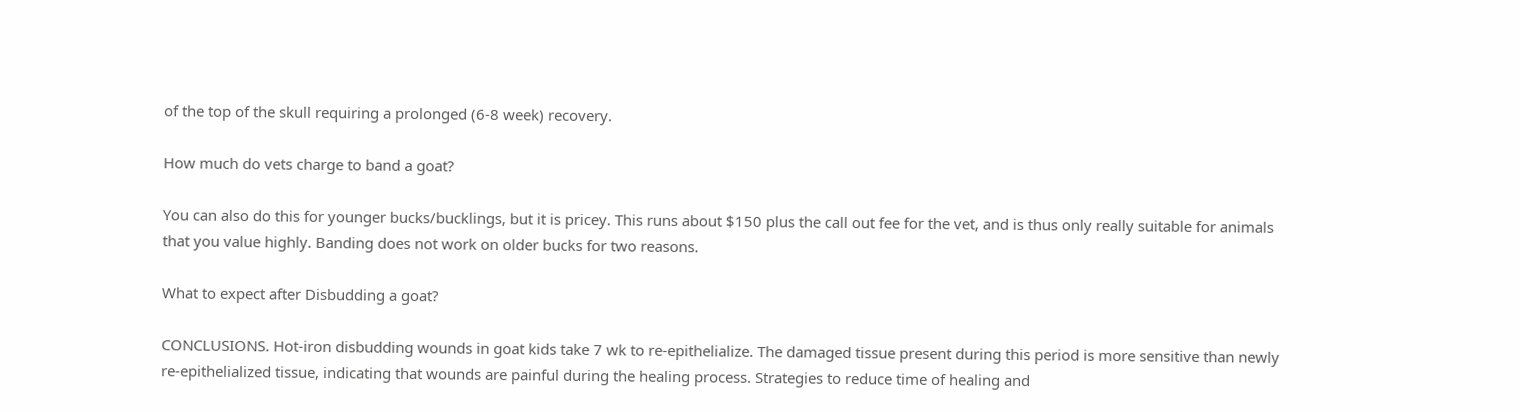of the top of the skull requiring a prolonged (6-8 week) recovery.

How much do vets charge to band a goat?

You can also do this for younger bucks/bucklings, but it is pricey. This runs about $150 plus the call out fee for the vet, and is thus only really suitable for animals that you value highly. Banding does not work on older bucks for two reasons.

What to expect after Disbudding a goat?

CONCLUSIONS. Hot-iron disbudding wounds in goat kids take 7 wk to re-epithelialize. The damaged tissue present during this period is more sensitive than newly re-epithelialized tissue, indicating that wounds are painful during the healing process. Strategies to reduce time of healing and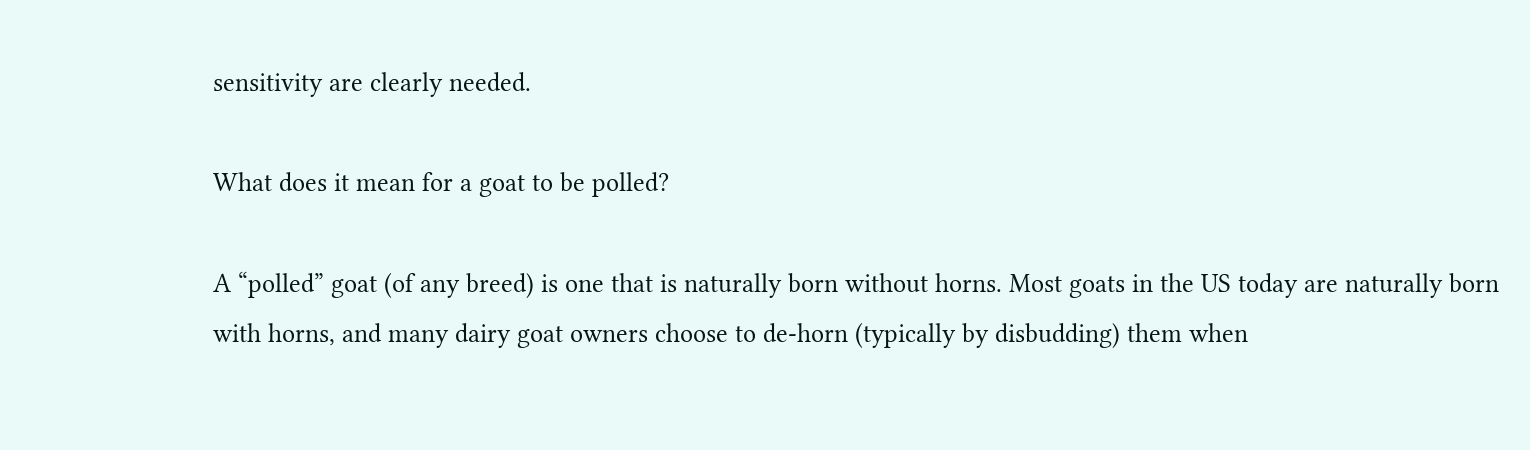sensitivity are clearly needed.

What does it mean for a goat to be polled?

A “polled” goat (of any breed) is one that is naturally born without horns. Most goats in the US today are naturally born with horns, and many dairy goat owners choose to de-horn (typically by disbudding) them when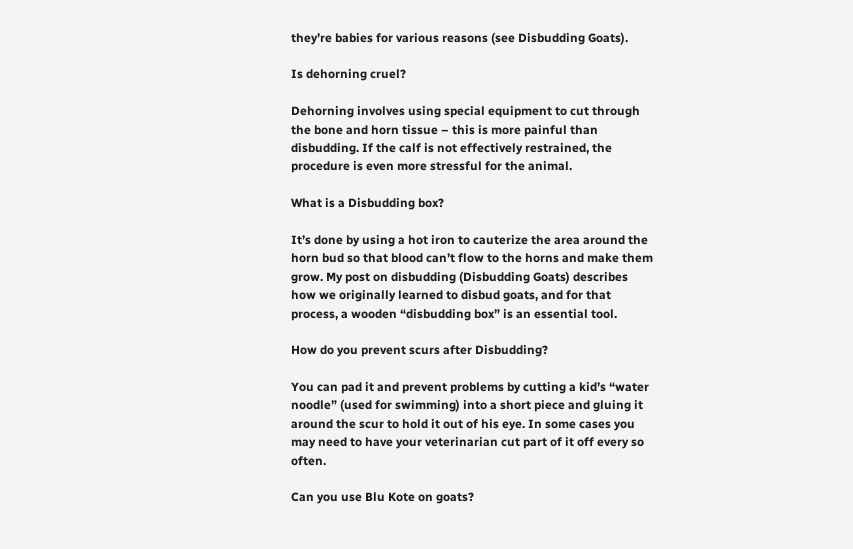they’re babies for various reasons (see Disbudding Goats).

Is dehorning cruel?

Dehorning involves using special equipment to cut through the bone and horn tissue – this is more painful than disbudding. If the calf is not effectively restrained, the procedure is even more stressful for the animal.

What is a Disbudding box?

It’s done by using a hot iron to cauterize the area around the horn bud so that blood can’t flow to the horns and make them grow. My post on disbudding (Disbudding Goats) describes how we originally learned to disbud goats, and for that process, a wooden “disbudding box” is an essential tool.

How do you prevent scurs after Disbudding?

You can pad it and prevent problems by cutting a kid’s “water noodle” (used for swimming) into a short piece and gluing it around the scur to hold it out of his eye. In some cases you may need to have your veterinarian cut part of it off every so often.

Can you use Blu Kote on goats?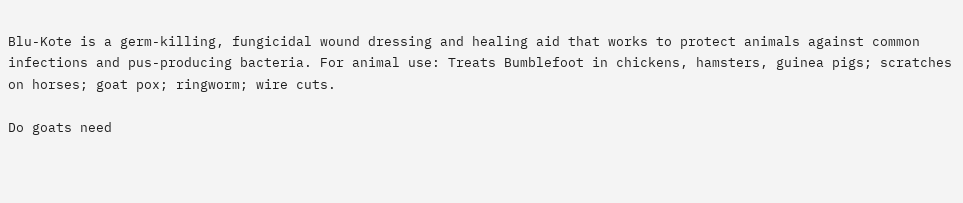Blu-Kote is a germ-killing, fungicidal wound dressing and healing aid that works to protect animals against common infections and pus-producing bacteria. For animal use: Treats Bumblefoot in chickens, hamsters, guinea pigs; scratches on horses; goat pox; ringworm; wire cuts.

Do goats need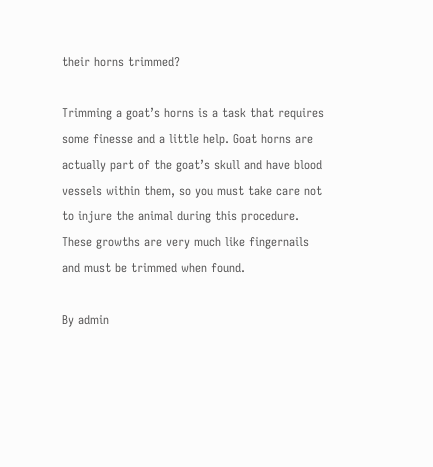their horns trimmed?

Trimming a goat’s horns is a task that requires some finesse and a little help. Goat horns are actually part of the goat’s skull and have blood vessels within them, so you must take care not to injure the animal during this procedure. These growths are very much like fingernails and must be trimmed when found.

By admin